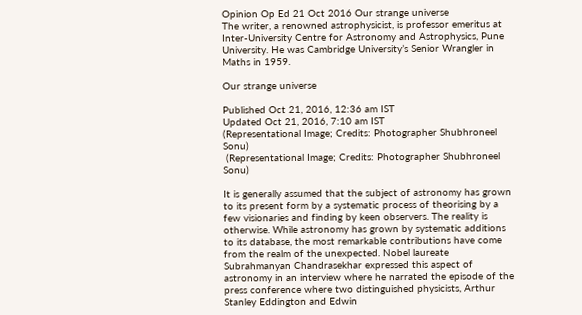Opinion Op Ed 21 Oct 2016 Our strange universe
The writer, a renowned astrophysicist, is professor emeritus at Inter-University Centre for Astronomy and Astrophysics, Pune University. He was Cambridge University’s Senior Wrangler in Maths in 1959.

Our strange universe

Published Oct 21, 2016, 12:36 am IST
Updated Oct 21, 2016, 7:10 am IST
(Representational Image; Credits: Photographer Shubhroneel Sonu)
 (Representational Image; Credits: Photographer Shubhroneel Sonu)

It is generally assumed that the subject of astronomy has grown to its present form by a systematic process of theorising by a few visionaries and finding by keen observers. The reality is otherwise. While astronomy has grown by systematic additions to its database, the most remarkable contributions have come from the realm of the unexpected. Nobel laureate Subrahmanyan Chandrasekhar expressed this aspect of astronomy in an interview where he narrated the episode of the press conference where two distinguished physicists, Arthur Stanley Eddington and Edwin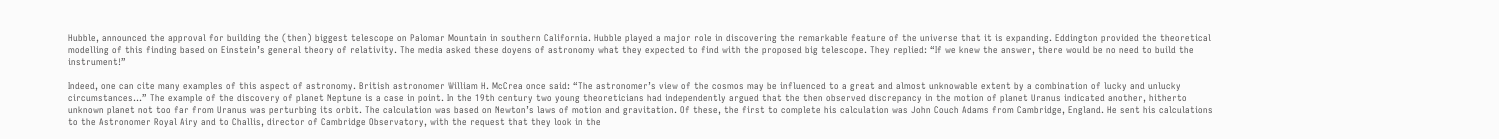Hubble, announced the approval for building the (then) biggest telescope on Palomar Mountain in southern California. Hubble played a major role in discovering the remarkable feature of the universe that it is expanding. Eddington provided the theoretical modelling of this finding based on Einstein’s general theory of relativity. The media asked these doyens of astronomy what they expected to find with the proposed big telescope. They replied: “If we knew the answer, there would be no need to build the instrument!”

Indeed, one can cite many examples of this aspect of astronomy. British astronomer William H. McCrea once said: “The astronomer’s view of the cosmos may be influenced to a great and almost unknowable extent by a combination of lucky and unlucky circumstances...” The example of the discovery of planet Neptune is a case in point. In the 19th century two young theoreticians had independently argued that the then observed discrepancy in the motion of planet Uranus indicated another, hitherto unknown planet not too far from Uranus was perturbing its orbit. The calculation was based on Newton’s laws of motion and gravitation. Of these, the first to complete his calculation was John Couch Adams from Cambridge, England. He sent his calculations to the Astronomer Royal Airy and to Challis, director of Cambridge Observatory, with the request that they look in the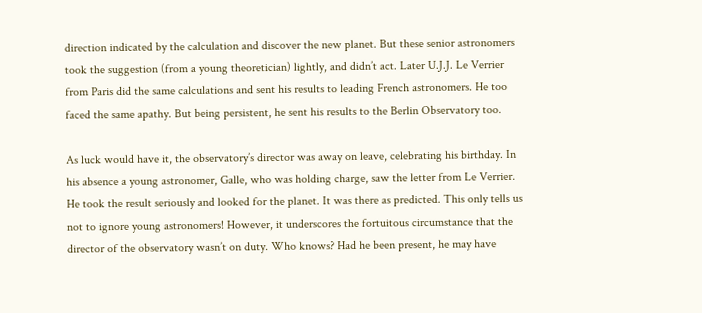direction indicated by the calculation and discover the new planet. But these senior astronomers took the suggestion (from a young theoretician) lightly, and didn’t act. Later U.J.J. Le Verrier from Paris did the same calculations and sent his results to leading French astronomers. He too faced the same apathy. But being persistent, he sent his results to the Berlin Observatory too.

As luck would have it, the observatory’s director was away on leave, celebrating his birthday. In his absence a young astronomer, Galle, who was holding charge, saw the letter from Le Verrier. He took the result seriously and looked for the planet. It was there as predicted. This only tells us not to ignore young astronomers! However, it underscores the fortuitous circumstance that the director of the observatory wasn’t on duty. Who knows? Had he been present, he may have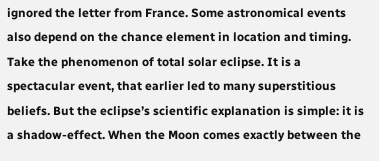ignored the letter from France. Some astronomical events also depend on the chance element in location and timing. Take the phenomenon of total solar eclipse. It is a spectacular event, that earlier led to many superstitious beliefs. But the eclipse’s scientific explanation is simple: it is a shadow-effect. When the Moon comes exactly between the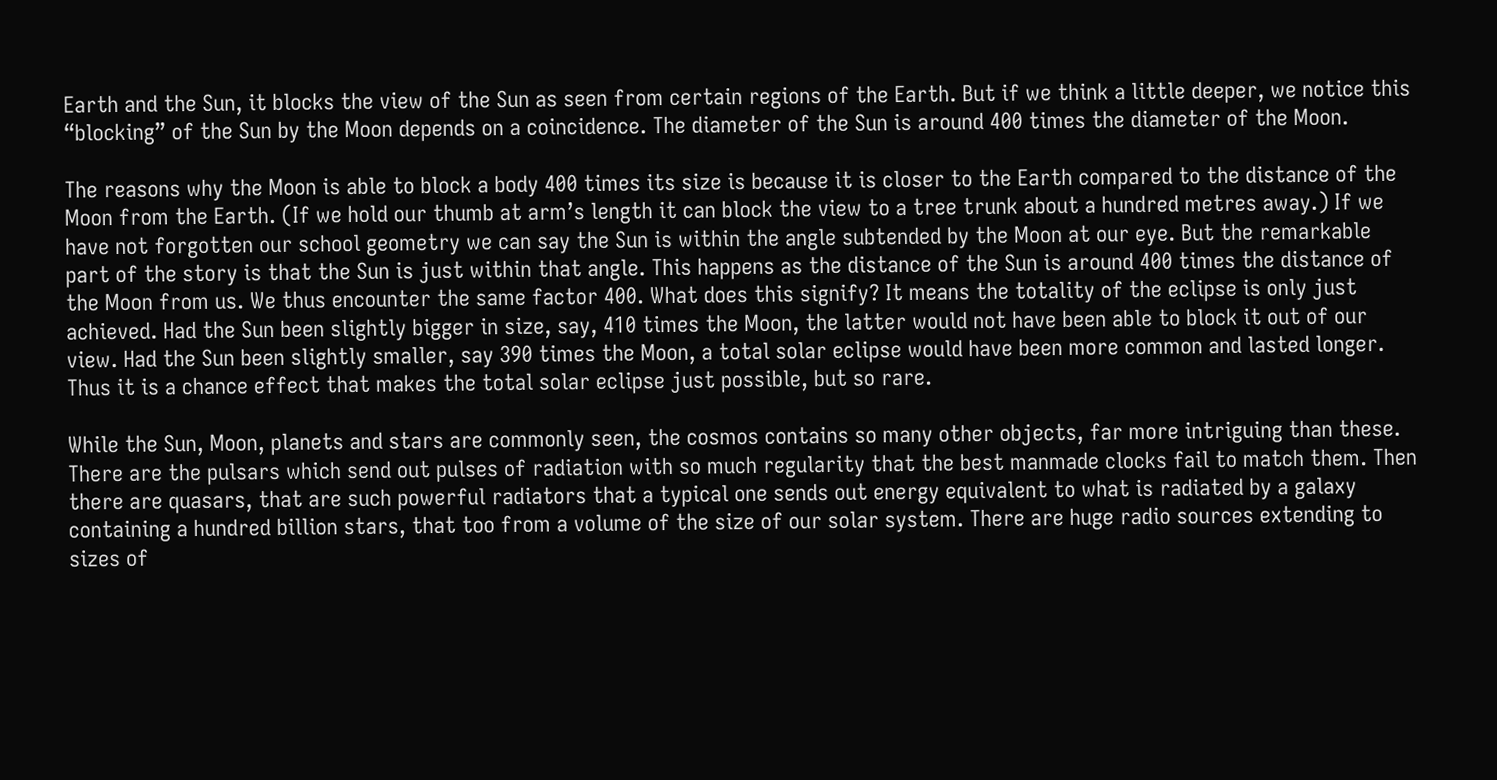Earth and the Sun, it blocks the view of the Sun as seen from certain regions of the Earth. But if we think a little deeper, we notice this “blocking” of the Sun by the Moon depends on a coincidence. The diameter of the Sun is around 400 times the diameter of the Moon.

The reasons why the Moon is able to block a body 400 times its size is because it is closer to the Earth compared to the distance of the Moon from the Earth. (If we hold our thumb at arm’s length it can block the view to a tree trunk about a hundred metres away.) If we have not forgotten our school geometry we can say the Sun is within the angle subtended by the Moon at our eye. But the remarkable part of the story is that the Sun is just within that angle. This happens as the distance of the Sun is around 400 times the distance of the Moon from us. We thus encounter the same factor 400. What does this signify? It means the totality of the eclipse is only just achieved. Had the Sun been slightly bigger in size, say, 410 times the Moon, the latter would not have been able to block it out of our view. Had the Sun been slightly smaller, say 390 times the Moon, a total solar eclipse would have been more common and lasted longer. Thus it is a chance effect that makes the total solar eclipse just possible, but so rare.

While the Sun, Moon, planets and stars are commonly seen, the cosmos contains so many other objects, far more intriguing than these. There are the pulsars which send out pulses of radiation with so much regularity that the best manmade clocks fail to match them. Then there are quasars, that are such powerful radiators that a typical one sends out energy equivalent to what is radiated by a galaxy containing a hundred billion stars, that too from a volume of the size of our solar system. There are huge radio sources extending to sizes of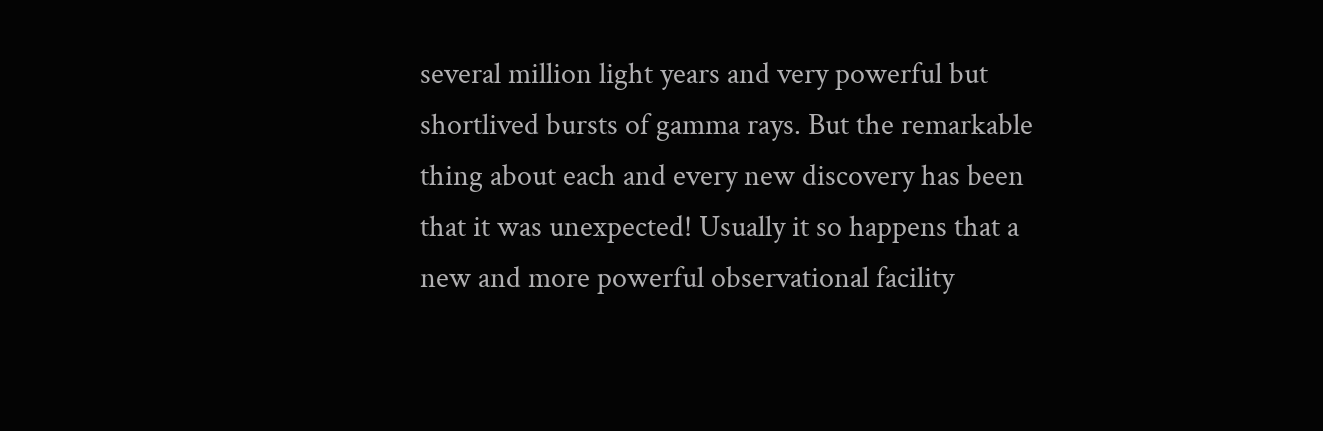several million light years and very powerful but shortlived bursts of gamma rays. But the remarkable thing about each and every new discovery has been that it was unexpected! Usually it so happens that a new and more powerful observational facility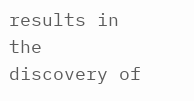results in the discovery of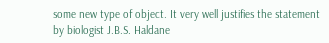some new type of object. It very well justifies the statement by biologist J.B.S. Haldane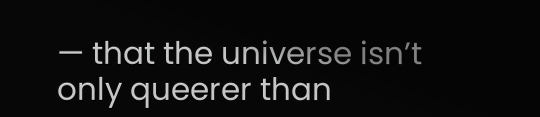— that the universe isn’t only queerer than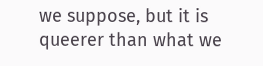we suppose, but it is queerer than what we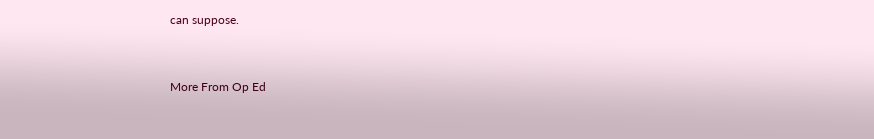can suppose.



More From Op Ed